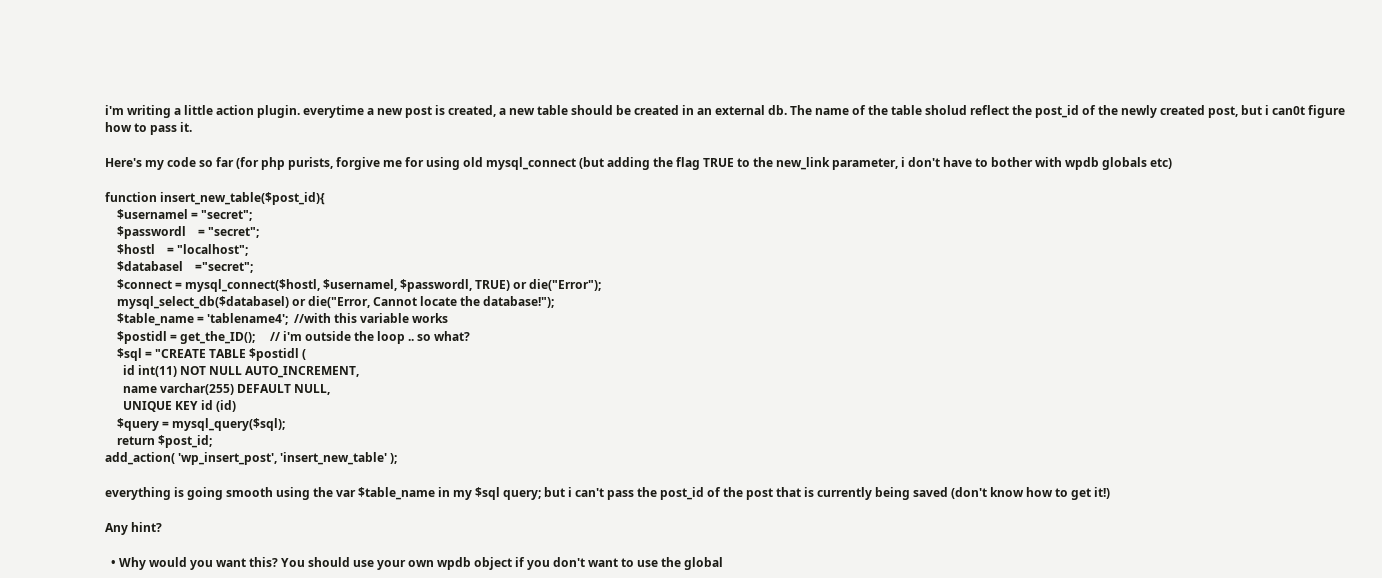i'm writing a little action plugin. everytime a new post is created, a new table should be created in an external db. The name of the table sholud reflect the post_id of the newly created post, but i can0t figure how to pass it.

Here's my code so far (for php purists, forgive me for using old mysql_connect (but adding the flag TRUE to the new_link parameter, i don't have to bother with wpdb globals etc)

function insert_new_table($post_id){
    $usernamel = "secret";
    $passwordl    = "secret";
    $hostl    = "localhost";
    $databasel    ="secret";
    $connect = mysql_connect($hostl, $usernamel, $passwordl, TRUE) or die("Error");
    mysql_select_db($databasel) or die("Error, Cannot locate the database!");
    $table_name = 'tablename4';  //with this variable works
    $postidl = get_the_ID();     // i'm outside the loop .. so what?
    $sql = "CREATE TABLE $postidl (
      id int(11) NOT NULL AUTO_INCREMENT,
      name varchar(255) DEFAULT NULL,
      UNIQUE KEY id (id)
    $query = mysql_query($sql);
    return $post_id;
add_action( 'wp_insert_post', 'insert_new_table' );

everything is going smooth using the var $table_name in my $sql query; but i can't pass the post_id of the post that is currently being saved (don't know how to get it!)

Any hint?

  • Why would you want this? You should use your own wpdb object if you don't want to use the global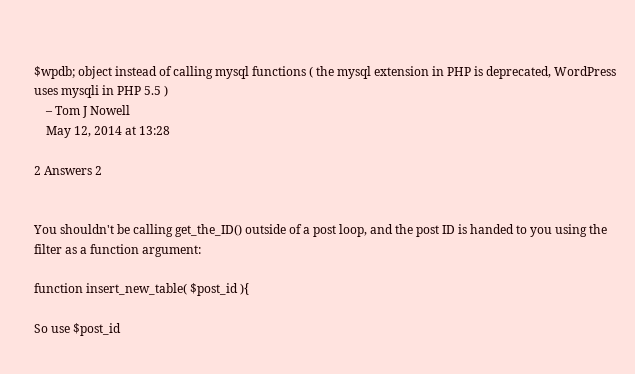$wpdb; object instead of calling mysql functions ( the mysql extension in PHP is deprecated, WordPress uses mysqli in PHP 5.5 )
    – Tom J Nowell
    May 12, 2014 at 13:28

2 Answers 2


You shouldn't be calling get_the_ID() outside of a post loop, and the post ID is handed to you using the filter as a function argument:

function insert_new_table( $post_id ){

So use $post_id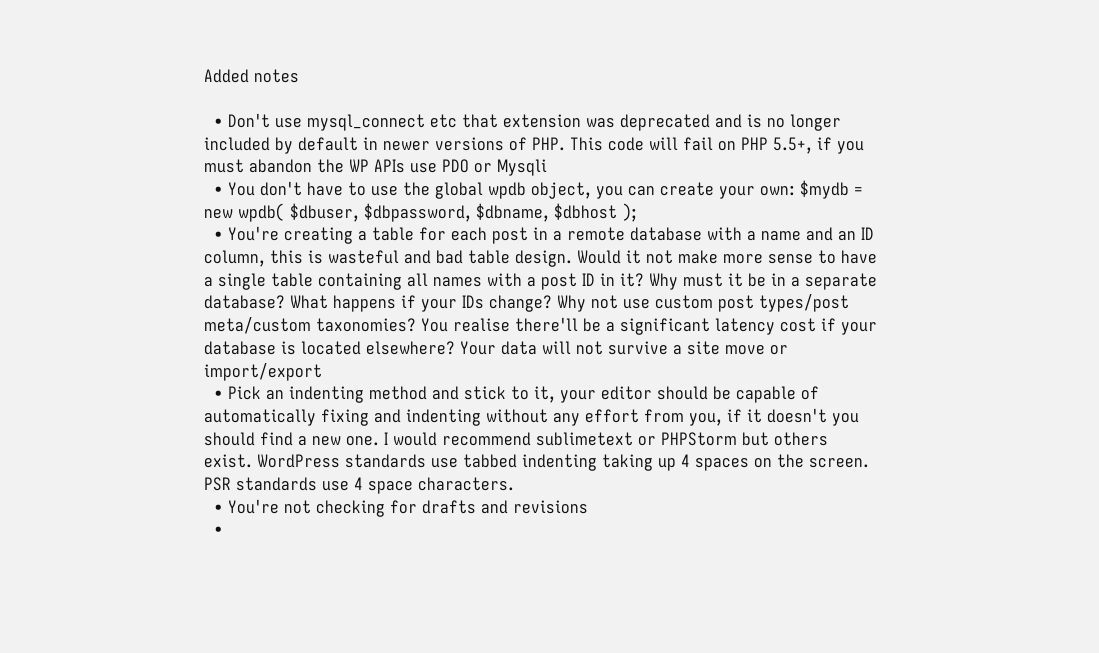Added notes

  • Don't use mysql_connect etc that extension was deprecated and is no longer included by default in newer versions of PHP. This code will fail on PHP 5.5+, if you must abandon the WP APIs use PDO or Mysqli
  • You don't have to use the global wpdb object, you can create your own: $mydb = new wpdb( $dbuser, $dbpassword, $dbname, $dbhost );
  • You're creating a table for each post in a remote database with a name and an ID column, this is wasteful and bad table design. Would it not make more sense to have a single table containing all names with a post ID in it? Why must it be in a separate database? What happens if your IDs change? Why not use custom post types/post meta/custom taxonomies? You realise there'll be a significant latency cost if your database is located elsewhere? Your data will not survive a site move or import/export
  • Pick an indenting method and stick to it, your editor should be capable of automatically fixing and indenting without any effort from you, if it doesn't you should find a new one. I would recommend sublimetext or PHPStorm but others exist. WordPress standards use tabbed indenting taking up 4 spaces on the screen. PSR standards use 4 space characters.
  • You're not checking for drafts and revisions
  •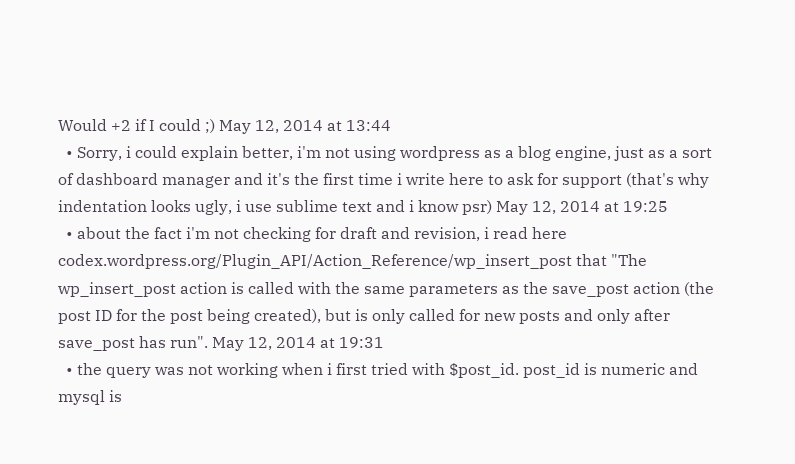Would +2 if I could ;) May 12, 2014 at 13:44
  • Sorry, i could explain better, i'm not using wordpress as a blog engine, just as a sort of dashboard manager and it's the first time i write here to ask for support (that's why indentation looks ugly, i use sublime text and i know psr) May 12, 2014 at 19:25
  • about the fact i'm not checking for draft and revision, i read here codex.wordpress.org/Plugin_API/Action_Reference/wp_insert_post that "The wp_insert_post action is called with the same parameters as the save_post action (the post ID for the post being created), but is only called for new posts and only after save_post has run". May 12, 2014 at 19:31
  • the query was not working when i first tried with $post_id. post_id is numeric and mysql is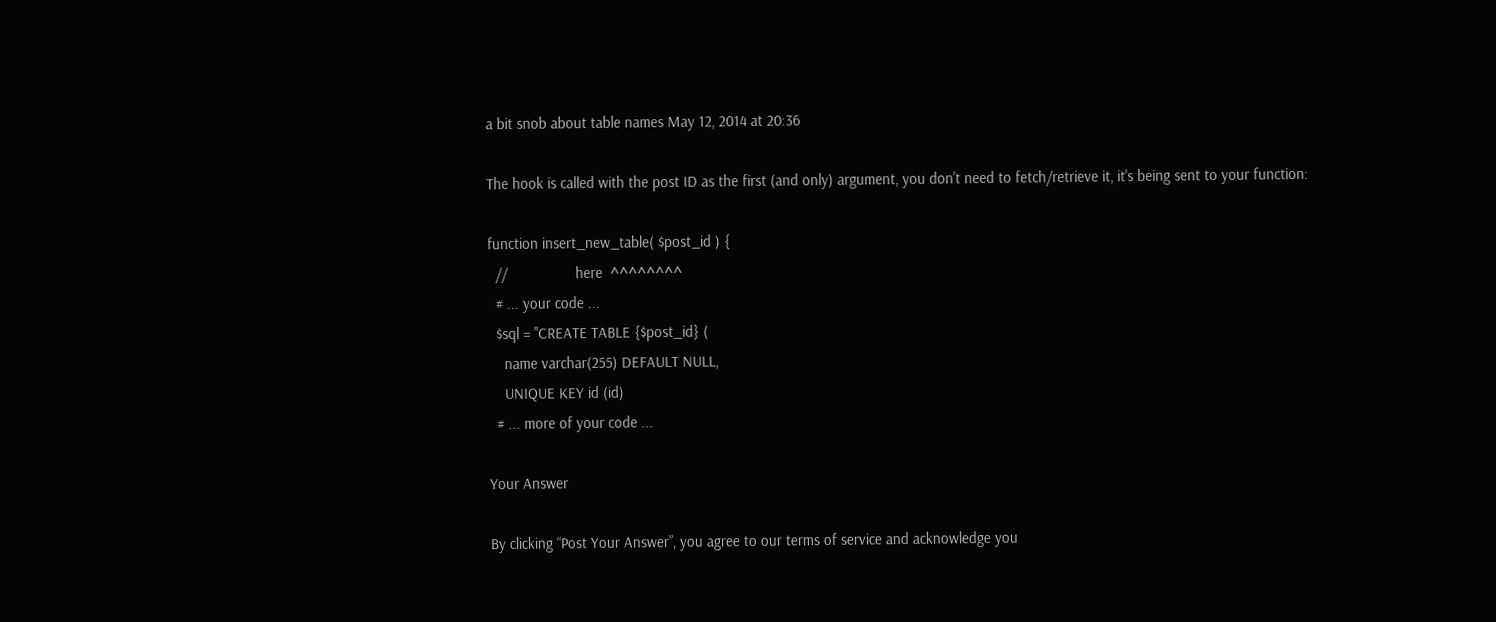a bit snob about table names May 12, 2014 at 20:36

The hook is called with the post ID as the first (and only) argument, you don't need to fetch/retrieve it, it's being sent to your function:

function insert_new_table( $post_id ) {
  //                 here  ^^^^^^^^
  # ... your code ...
  $sql = "CREATE TABLE {$post_id} (
    name varchar(255) DEFAULT NULL,
    UNIQUE KEY id (id)
  # ... more of your code ...

Your Answer

By clicking “Post Your Answer”, you agree to our terms of service and acknowledge you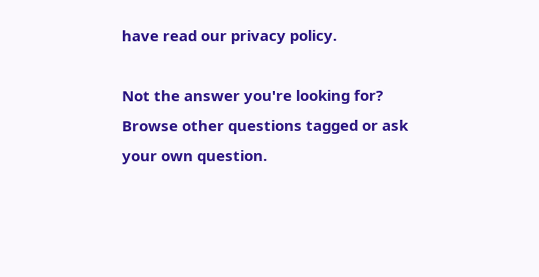have read our privacy policy.

Not the answer you're looking for? Browse other questions tagged or ask your own question.